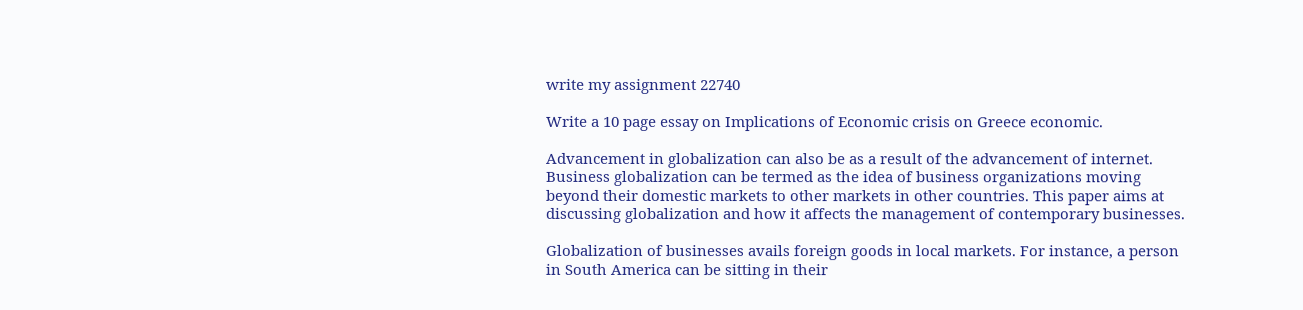write my assignment 22740

Write a 10 page essay on Implications of Economic crisis on Greece economic.

Advancement in globalization can also be as a result of the advancement of internet. Business globalization can be termed as the idea of business organizations moving beyond their domestic markets to other markets in other countries. This paper aims at discussing globalization and how it affects the management of contemporary businesses.

Globalization of businesses avails foreign goods in local markets. For instance, a person in South America can be sitting in their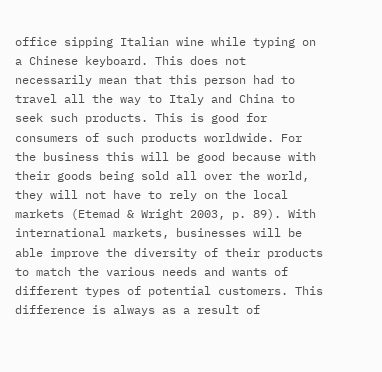office sipping Italian wine while typing on a Chinese keyboard. This does not necessarily mean that this person had to travel all the way to Italy and China to seek such products. This is good for consumers of such products worldwide. For the business this will be good because with their goods being sold all over the world, they will not have to rely on the local markets (Etemad & Wright 2003, p. 89). With international markets, businesses will be able improve the diversity of their products to match the various needs and wants of different types of potential customers. This difference is always as a result of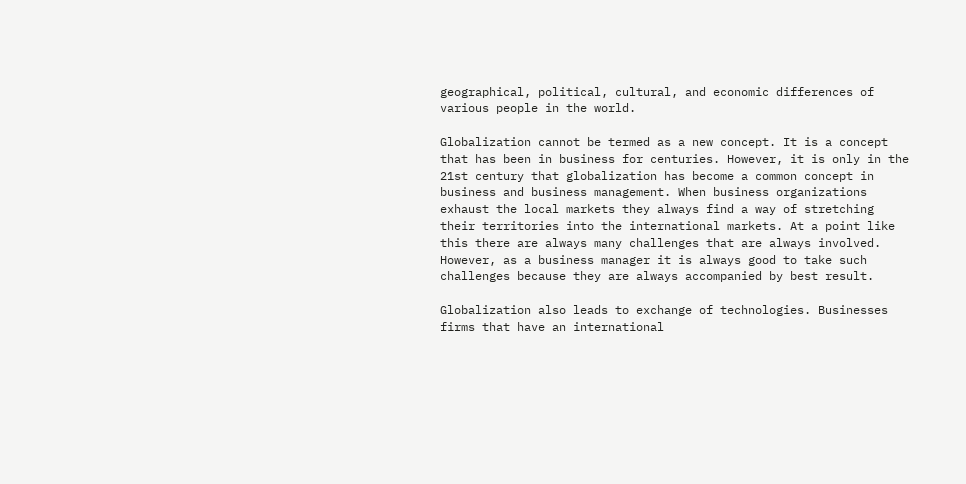geographical, political, cultural, and economic differences of various people in the world.

Globalization cannot be termed as a new concept. It is a concept that has been in business for centuries. However, it is only in the 21st century that globalization has become a common concept in business and business management. When business organizations exhaust the local markets they always find a way of stretching their territories into the international markets. At a point like this there are always many challenges that are always involved. However, as a business manager it is always good to take such challenges because they are always accompanied by best result.

Globalization also leads to exchange of technologies. Businesses firms that have an international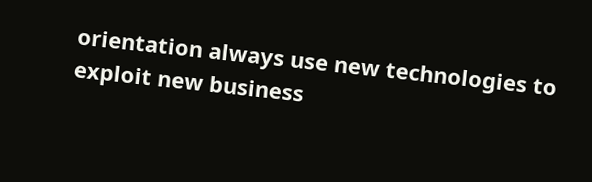orientation always use new technologies to exploit new business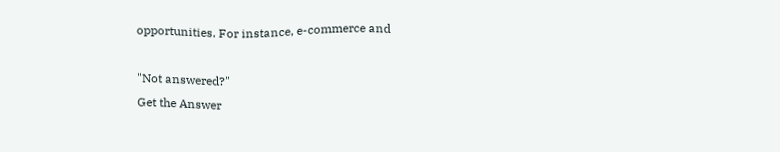opportunities. For instance, e-commerce and

"Not answered?"
Get the Answer